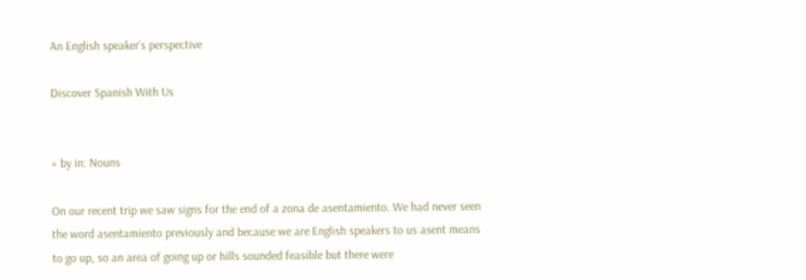An English speaker’s perspective

Discover Spanish With Us


» by in: Nouns

On our recent trip we saw signs for the end of a zona de asentamiento. We had never seen the word asentamiento previously and because we are English speakers to us asent means to go up, so an area of going up or hills sounded feasible but there were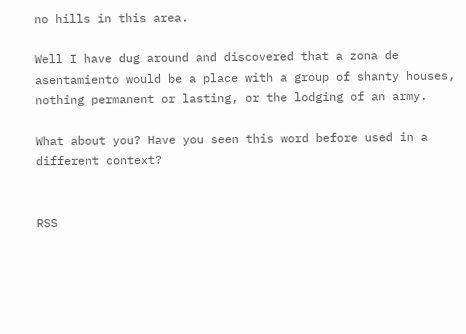no hills in this area.

Well I have dug around and discovered that a zona de asentamiento would be a place with a group of shanty houses, nothing permanent or lasting, or the lodging of an army.

What about you? Have you seen this word before used in a different context?


RSS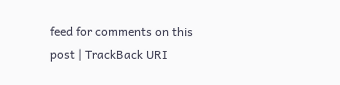feed for comments on this post | TrackBack URI